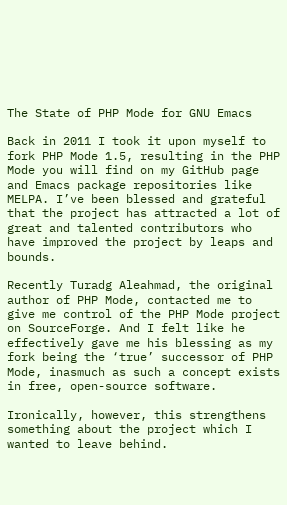The State of PHP Mode for GNU Emacs

Back in 2011 I took it upon myself to fork PHP Mode 1.5, resulting in the PHP Mode you will find on my GitHub page and Emacs package repositories like MELPA. I’ve been blessed and grateful that the project has attracted a lot of great and talented contributors who have improved the project by leaps and bounds.

Recently Turadg Aleahmad, the original author of PHP Mode, contacted me to give me control of the PHP Mode project on SourceForge. And I felt like he effectively gave me his blessing as my fork being the ‘true’ successor of PHP Mode, inasmuch as such a concept exists in free, open-source software.

Ironically, however, this strengthens something about the project which I wanted to leave behind.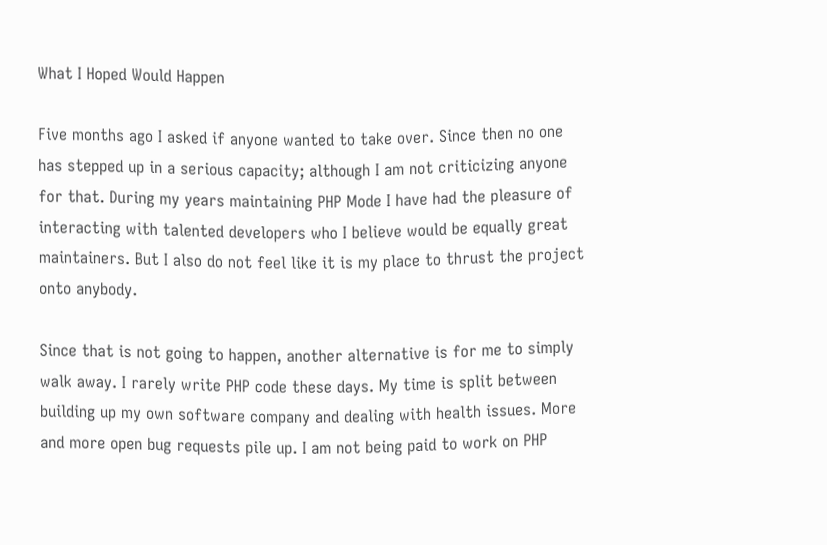What I Hoped Would Happen

Five months ago I asked if anyone wanted to take over. Since then no one has stepped up in a serious capacity; although I am not criticizing anyone for that. During my years maintaining PHP Mode I have had the pleasure of interacting with talented developers who I believe would be equally great maintainers. But I also do not feel like it is my place to thrust the project onto anybody.

Since that is not going to happen, another alternative is for me to simply walk away. I rarely write PHP code these days. My time is split between building up my own software company and dealing with health issues. More and more open bug requests pile up. I am not being paid to work on PHP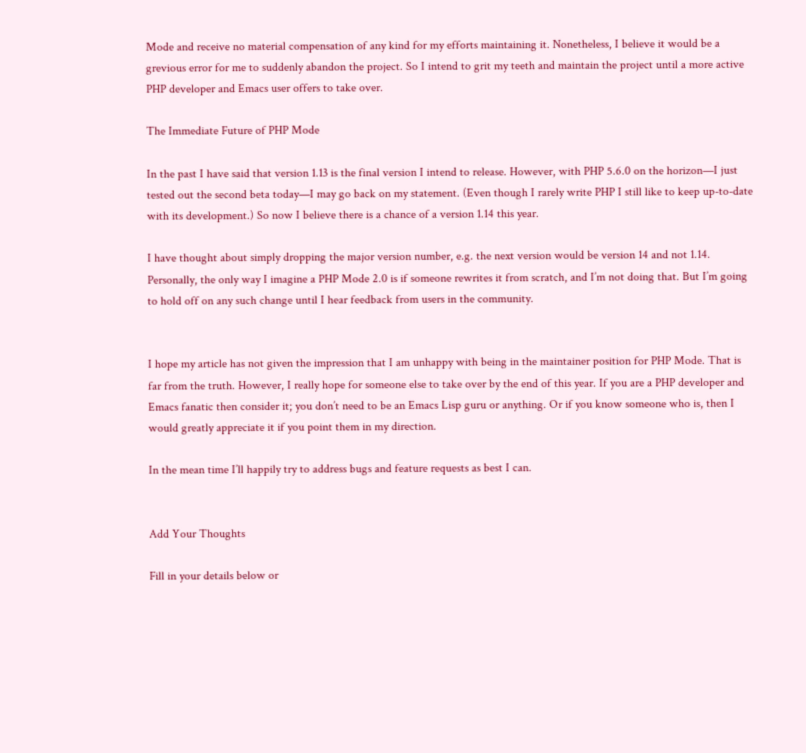Mode and receive no material compensation of any kind for my efforts maintaining it. Nonetheless, I believe it would be a grevious error for me to suddenly abandon the project. So I intend to grit my teeth and maintain the project until a more active PHP developer and Emacs user offers to take over.

The Immediate Future of PHP Mode

In the past I have said that version 1.13 is the final version I intend to release. However, with PHP 5.6.0 on the horizon—I just tested out the second beta today—I may go back on my statement. (Even though I rarely write PHP I still like to keep up-to-date with its development.) So now I believe there is a chance of a version 1.14 this year.

I have thought about simply dropping the major version number, e.g. the next version would be version 14 and not 1.14. Personally, the only way I imagine a PHP Mode 2.0 is if someone rewrites it from scratch, and I’m not doing that. But I’m going to hold off on any such change until I hear feedback from users in the community.


I hope my article has not given the impression that I am unhappy with being in the maintainer position for PHP Mode. That is far from the truth. However, I really hope for someone else to take over by the end of this year. If you are a PHP developer and Emacs fanatic then consider it; you don’t need to be an Emacs Lisp guru or anything. Or if you know someone who is, then I would greatly appreciate it if you point them in my direction.

In the mean time I’ll happily try to address bugs and feature requests as best I can.


Add Your Thoughts

Fill in your details below or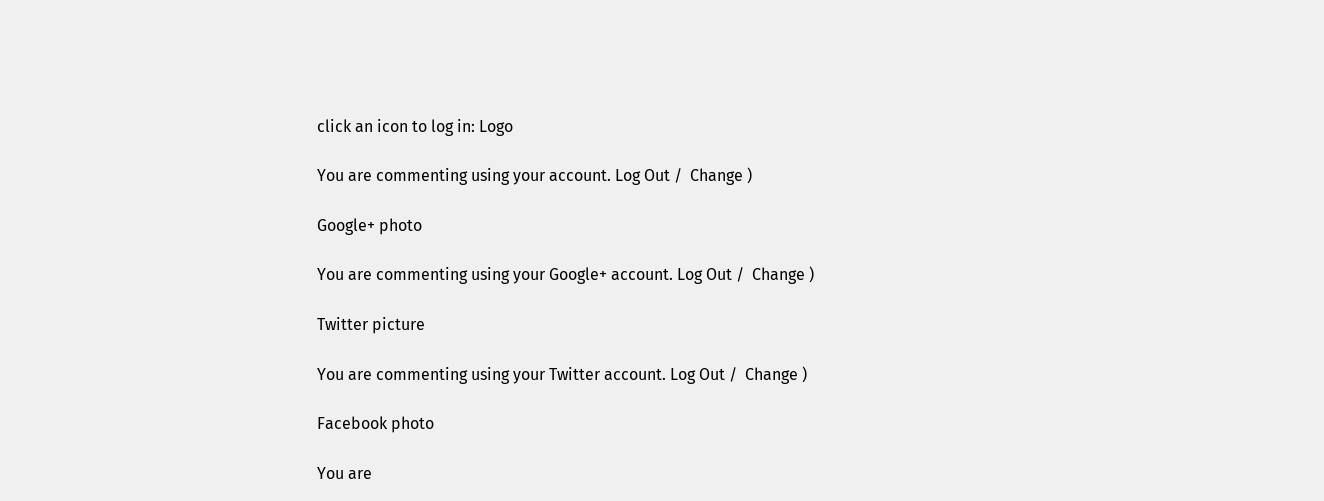click an icon to log in: Logo

You are commenting using your account. Log Out /  Change )

Google+ photo

You are commenting using your Google+ account. Log Out /  Change )

Twitter picture

You are commenting using your Twitter account. Log Out /  Change )

Facebook photo

You are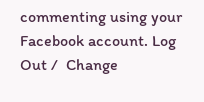commenting using your Facebook account. Log Out /  Change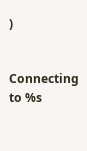)


Connecting to %s